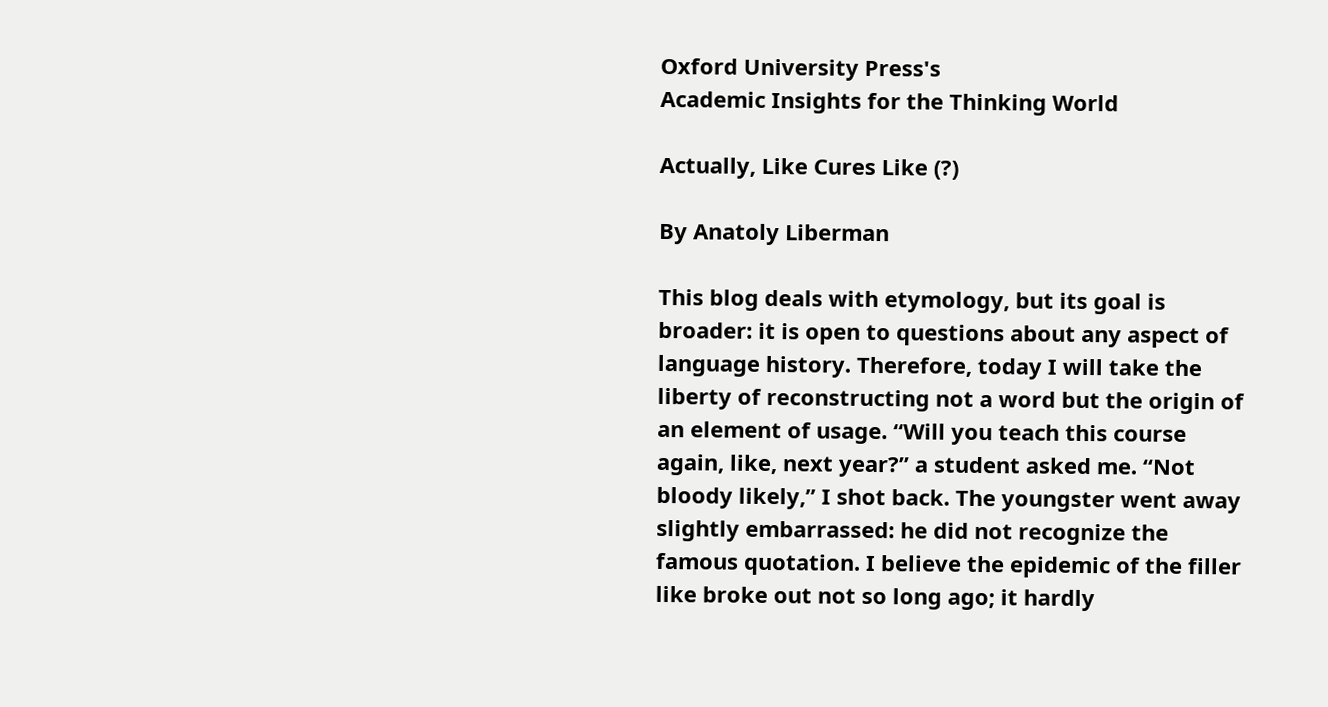Oxford University Press's
Academic Insights for the Thinking World

Actually, Like Cures Like (?)

By Anatoly Liberman

This blog deals with etymology, but its goal is broader: it is open to questions about any aspect of language history. Therefore, today I will take the liberty of reconstructing not a word but the origin of an element of usage. “Will you teach this course again, like, next year?” a student asked me. “Not bloody likely,” I shot back. The youngster went away slightly embarrassed: he did not recognize the famous quotation. I believe the epidemic of the filler like broke out not so long ago; it hardly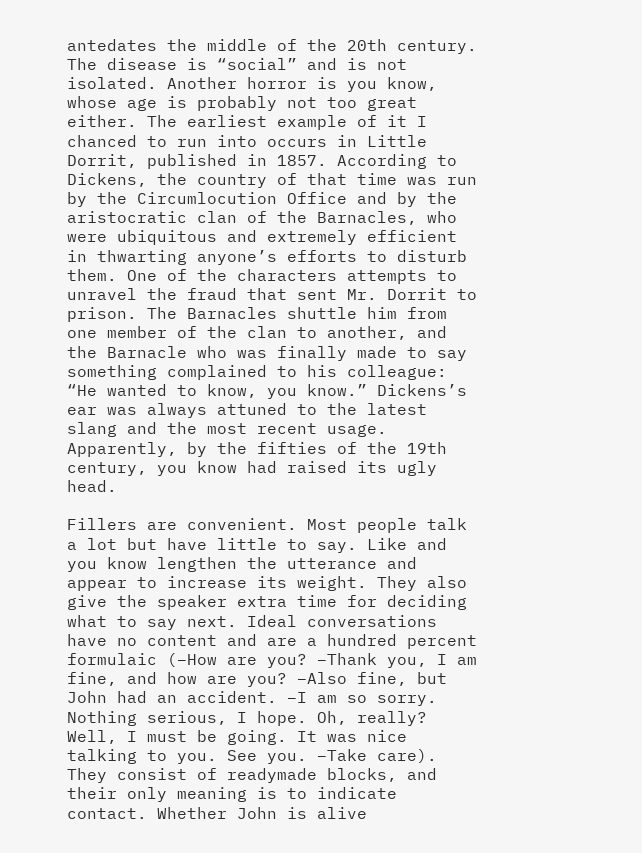antedates the middle of the 20th century. The disease is “social” and is not isolated. Another horror is you know, whose age is probably not too great either. The earliest example of it I chanced to run into occurs in Little Dorrit, published in 1857. According to Dickens, the country of that time was run by the Circumlocution Office and by the aristocratic clan of the Barnacles, who were ubiquitous and extremely efficient in thwarting anyone’s efforts to disturb them. One of the characters attempts to unravel the fraud that sent Mr. Dorrit to prison. The Barnacles shuttle him from one member of the clan to another, and the Barnacle who was finally made to say something complained to his colleague: “He wanted to know, you know.” Dickens’s ear was always attuned to the latest slang and the most recent usage. Apparently, by the fifties of the 19th century, you know had raised its ugly head.

Fillers are convenient. Most people talk a lot but have little to say. Like and you know lengthen the utterance and appear to increase its weight. They also give the speaker extra time for deciding what to say next. Ideal conversations have no content and are a hundred percent formulaic (–How are you? –Thank you, I am fine, and how are you? –Also fine, but John had an accident. –I am so sorry. Nothing serious, I hope. Oh, really? Well, I must be going. It was nice talking to you. See you. –Take care). They consist of readymade blocks, and their only meaning is to indicate contact. Whether John is alive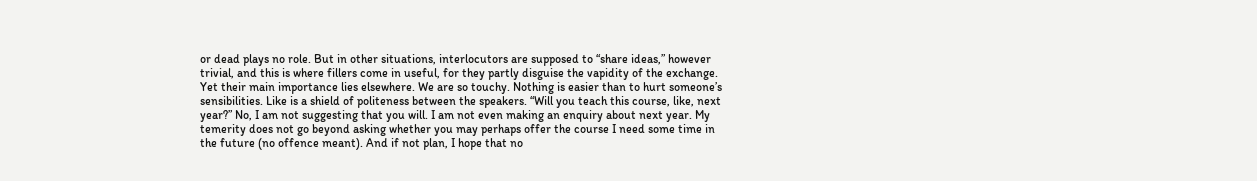or dead plays no role. But in other situations, interlocutors are supposed to “share ideas,” however trivial, and this is where fillers come in useful, for they partly disguise the vapidity of the exchange. Yet their main importance lies elsewhere. We are so touchy. Nothing is easier than to hurt someone’s sensibilities. Like is a shield of politeness between the speakers. “Will you teach this course, like, next year?” No, I am not suggesting that you will. I am not even making an enquiry about next year. My temerity does not go beyond asking whether you may perhaps offer the course I need some time in the future (no offence meant). And if not plan, I hope that no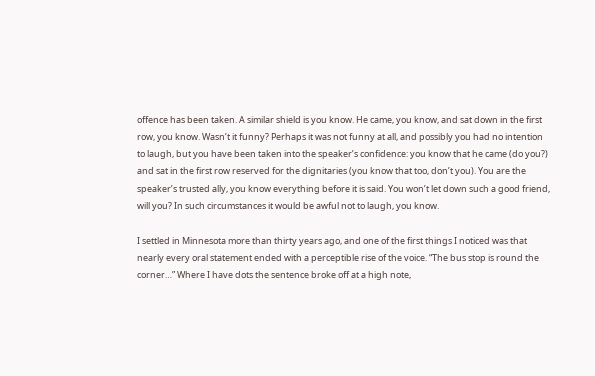offence has been taken. A similar shield is you know. He came, you know, and sat down in the first row, you know. Wasn’t it funny? Perhaps it was not funny at all, and possibly you had no intention to laugh, but you have been taken into the speaker’s confidence: you know that he came (do you?) and sat in the first row reserved for the dignitaries (you know that too, don’t you). You are the speaker’s trusted ally, you know everything before it is said. You won’t let down such a good friend, will you? In such circumstances it would be awful not to laugh, you know.

I settled in Minnesota more than thirty years ago, and one of the first things I noticed was that nearly every oral statement ended with a perceptible rise of the voice. “The bus stop is round the corner…” Where I have dots the sentence broke off at a high note,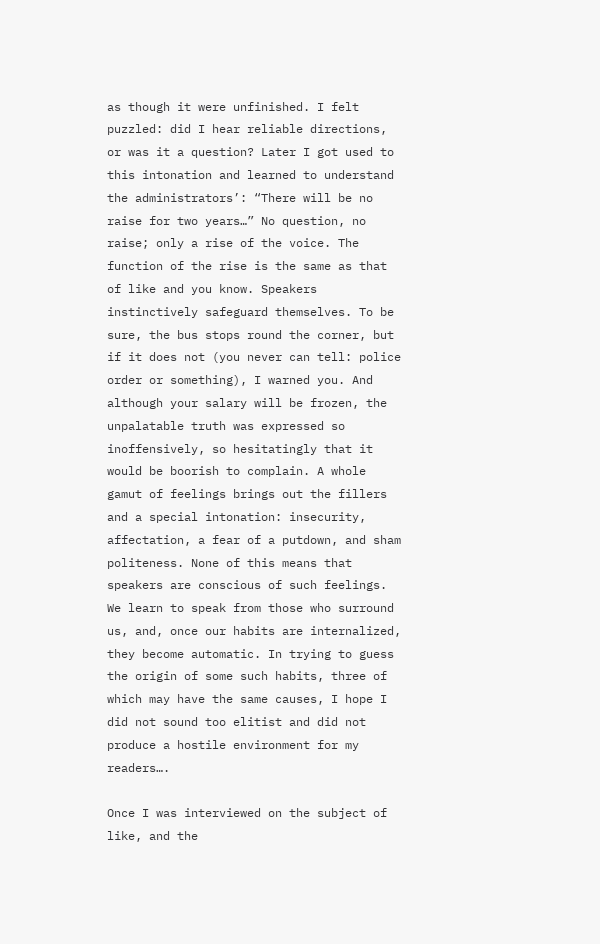as though it were unfinished. I felt puzzled: did I hear reliable directions, or was it a question? Later I got used to this intonation and learned to understand the administrators’: “There will be no raise for two years…” No question, no raise; only a rise of the voice. The function of the rise is the same as that of like and you know. Speakers instinctively safeguard themselves. To be sure, the bus stops round the corner, but if it does not (you never can tell: police order or something), I warned you. And although your salary will be frozen, the unpalatable truth was expressed so inoffensively, so hesitatingly that it would be boorish to complain. A whole gamut of feelings brings out the fillers and a special intonation: insecurity, affectation, a fear of a putdown, and sham politeness. None of this means that speakers are conscious of such feelings. We learn to speak from those who surround us, and, once our habits are internalized, they become automatic. In trying to guess the origin of some such habits, three of which may have the same causes, I hope I did not sound too elitist and did not produce a hostile environment for my readers….

Once I was interviewed on the subject of like, and the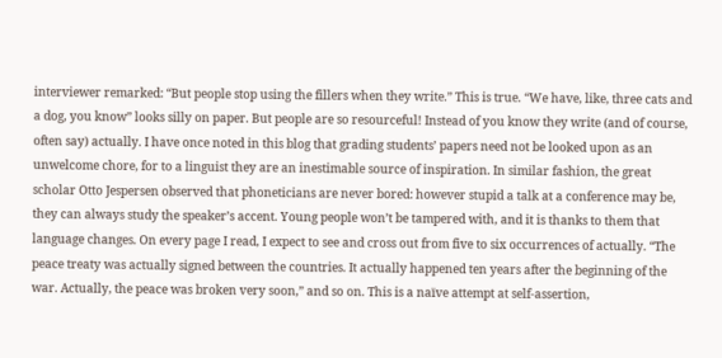interviewer remarked: “But people stop using the fillers when they write.” This is true. “We have, like, three cats and a dog, you know” looks silly on paper. But people are so resourceful! Instead of you know they write (and of course, often say) actually. I have once noted in this blog that grading students’ papers need not be looked upon as an unwelcome chore, for to a linguist they are an inestimable source of inspiration. In similar fashion, the great scholar Otto Jespersen observed that phoneticians are never bored: however stupid a talk at a conference may be, they can always study the speaker’s accent. Young people won’t be tampered with, and it is thanks to them that language changes. On every page I read, I expect to see and cross out from five to six occurrences of actually. “The peace treaty was actually signed between the countries. It actually happened ten years after the beginning of the war. Actually, the peace was broken very soon,” and so on. This is a naïve attempt at self-assertion,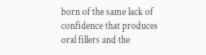born of the same lack of confidence that produces oral fillers and the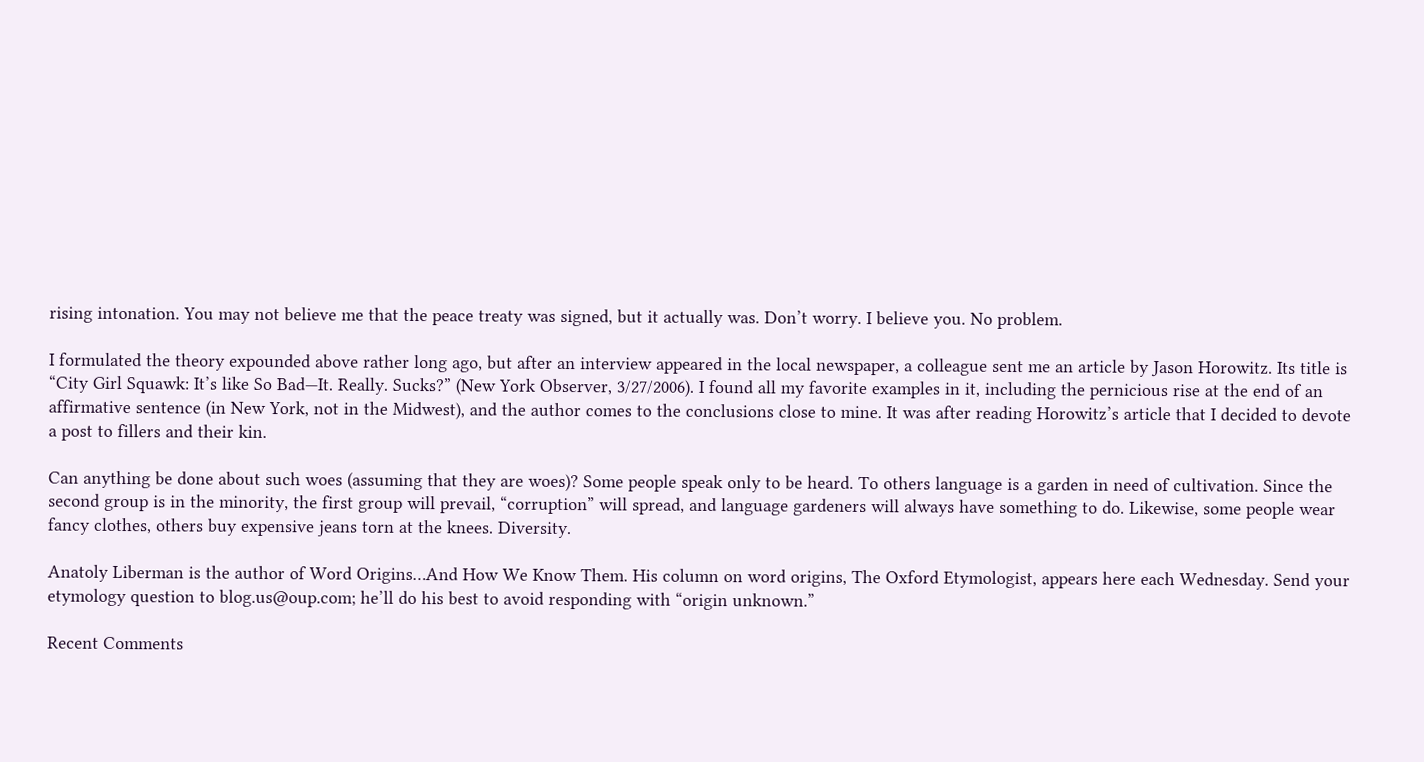rising intonation. You may not believe me that the peace treaty was signed, but it actually was. Don’t worry. I believe you. No problem.

I formulated the theory expounded above rather long ago, but after an interview appeared in the local newspaper, a colleague sent me an article by Jason Horowitz. Its title is “City Girl Squawk: It’s like So Bad—It. Really. Sucks?” (New York Observer, 3/27/2006). I found all my favorite examples in it, including the pernicious rise at the end of an affirmative sentence (in New York, not in the Midwest), and the author comes to the conclusions close to mine. It was after reading Horowitz’s article that I decided to devote a post to fillers and their kin.

Can anything be done about such woes (assuming that they are woes)? Some people speak only to be heard. To others language is a garden in need of cultivation. Since the second group is in the minority, the first group will prevail, “corruption” will spread, and language gardeners will always have something to do. Likewise, some people wear fancy clothes, others buy expensive jeans torn at the knees. Diversity.

Anatoly Liberman is the author of Word Origins…And How We Know Them. His column on word origins, The Oxford Etymologist, appears here each Wednesday. Send your etymology question to blog.us@oup.com; he’ll do his best to avoid responding with “origin unknown.”

Recent Comments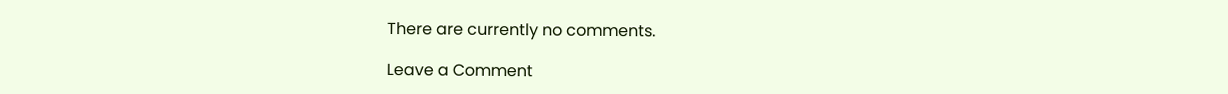There are currently no comments.

Leave a Comment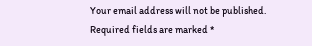Your email address will not be published. Required fields are marked *